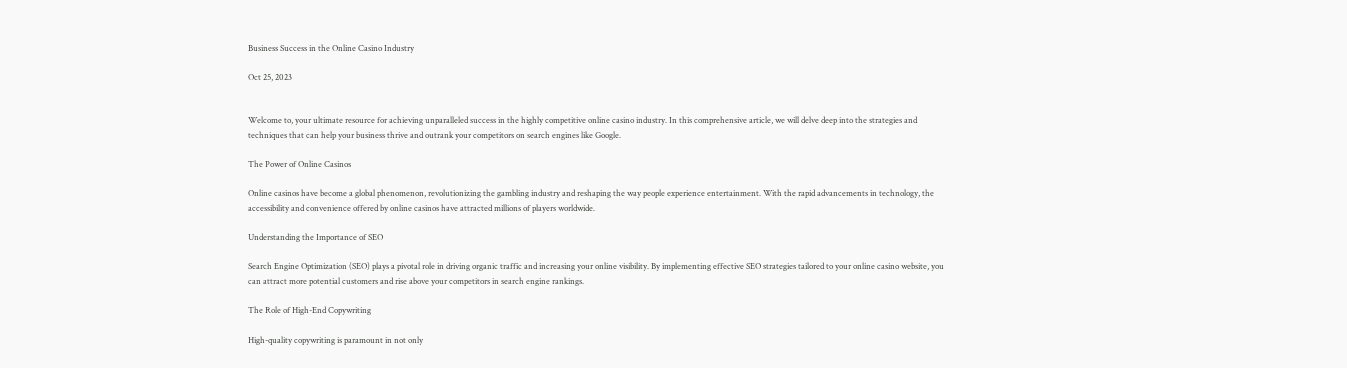Business Success in the Online Casino Industry

Oct 25, 2023


Welcome to, your ultimate resource for achieving unparalleled success in the highly competitive online casino industry. In this comprehensive article, we will delve deep into the strategies and techniques that can help your business thrive and outrank your competitors on search engines like Google.

The Power of Online Casinos

Online casinos have become a global phenomenon, revolutionizing the gambling industry and reshaping the way people experience entertainment. With the rapid advancements in technology, the accessibility and convenience offered by online casinos have attracted millions of players worldwide.

Understanding the Importance of SEO

Search Engine Optimization (SEO) plays a pivotal role in driving organic traffic and increasing your online visibility. By implementing effective SEO strategies tailored to your online casino website, you can attract more potential customers and rise above your competitors in search engine rankings.

The Role of High-End Copywriting

High-quality copywriting is paramount in not only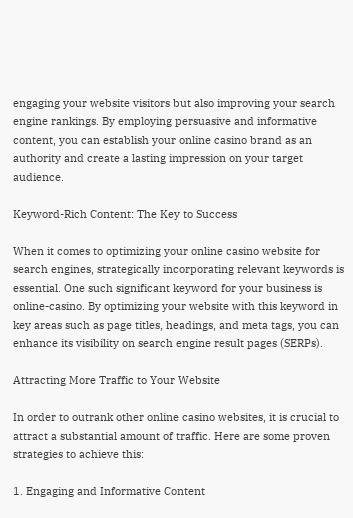engaging your website visitors but also improving your search engine rankings. By employing persuasive and informative content, you can establish your online casino brand as an authority and create a lasting impression on your target audience.

Keyword-Rich Content: The Key to Success

When it comes to optimizing your online casino website for search engines, strategically incorporating relevant keywords is essential. One such significant keyword for your business is online-casino. By optimizing your website with this keyword in key areas such as page titles, headings, and meta tags, you can enhance its visibility on search engine result pages (SERPs).

Attracting More Traffic to Your Website

In order to outrank other online casino websites, it is crucial to attract a substantial amount of traffic. Here are some proven strategies to achieve this:

1. Engaging and Informative Content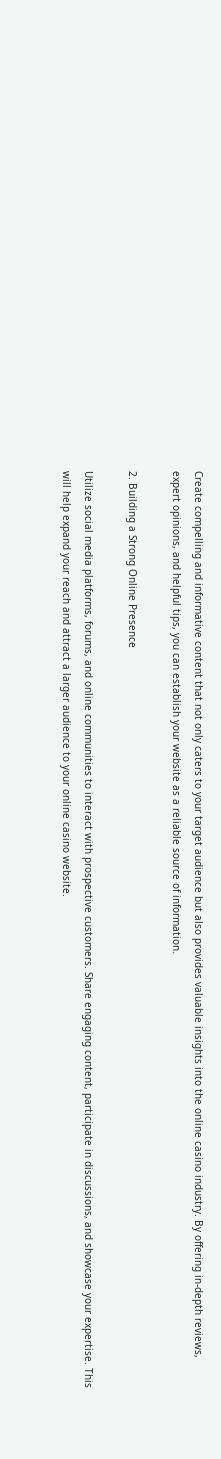Create compelling and informative content that not only caters to your target audience but also provides valuable insights into the online casino industry. By offering in-depth reviews, expert opinions, and helpful tips, you can establish your website as a reliable source of information.

2. Building a Strong Online Presence

Utilize social media platforms, forums, and online communities to interact with prospective customers. Share engaging content, participate in discussions, and showcase your expertise. This will help expand your reach and attract a larger audience to your online casino website.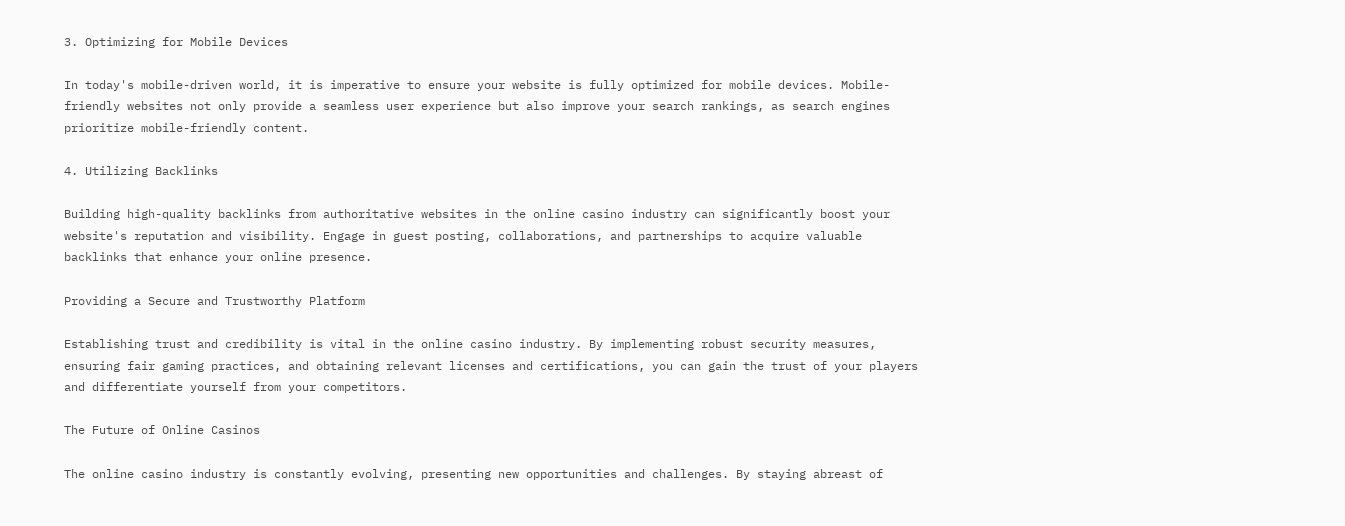3. Optimizing for Mobile Devices

In today's mobile-driven world, it is imperative to ensure your website is fully optimized for mobile devices. Mobile-friendly websites not only provide a seamless user experience but also improve your search rankings, as search engines prioritize mobile-friendly content.

4. Utilizing Backlinks

Building high-quality backlinks from authoritative websites in the online casino industry can significantly boost your website's reputation and visibility. Engage in guest posting, collaborations, and partnerships to acquire valuable backlinks that enhance your online presence.

Providing a Secure and Trustworthy Platform

Establishing trust and credibility is vital in the online casino industry. By implementing robust security measures, ensuring fair gaming practices, and obtaining relevant licenses and certifications, you can gain the trust of your players and differentiate yourself from your competitors.

The Future of Online Casinos

The online casino industry is constantly evolving, presenting new opportunities and challenges. By staying abreast of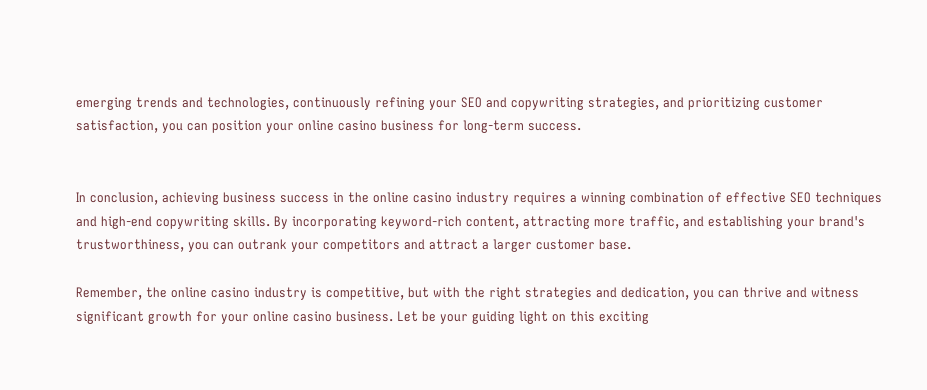emerging trends and technologies, continuously refining your SEO and copywriting strategies, and prioritizing customer satisfaction, you can position your online casino business for long-term success.


In conclusion, achieving business success in the online casino industry requires a winning combination of effective SEO techniques and high-end copywriting skills. By incorporating keyword-rich content, attracting more traffic, and establishing your brand's trustworthiness, you can outrank your competitors and attract a larger customer base.

Remember, the online casino industry is competitive, but with the right strategies and dedication, you can thrive and witness significant growth for your online casino business. Let be your guiding light on this exciting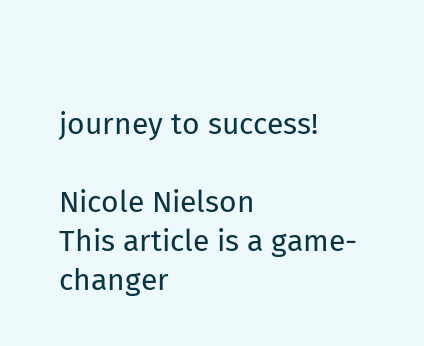journey to success!

Nicole Nielson
This article is a game-changer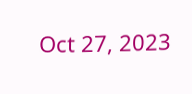Oct 27, 2023